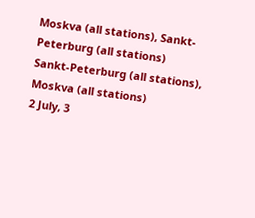Moskva (all stations), Sankt-Peterburg (all stations)
Sankt-Peterburg (all stations), Moskva (all stations)
2 July, 3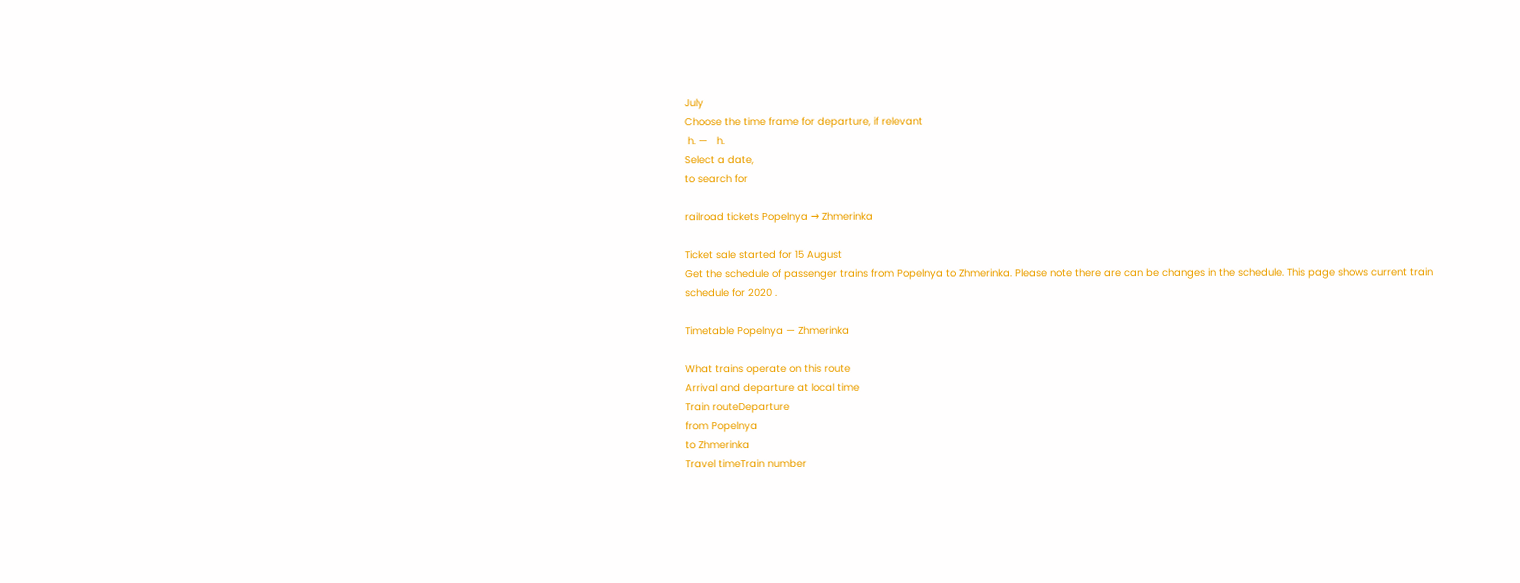July
Choose the time frame for departure, if relevant
 h. —   h.
Select a date,
to search for

railroad tickets Popelnya → Zhmerinka

Ticket sale started for 15 August
Get the schedule of passenger trains from Popelnya to Zhmerinka. Please note there are can be changes in the schedule. This page shows current train schedule for 2020 .

Timetable Popelnya — Zhmerinka

What trains operate on this route
Arrival and departure at local time
Train routeDeparture
from Popelnya
to Zhmerinka
Travel timeTrain number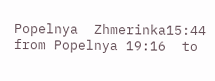Popelnya  Zhmerinka15:44  from Popelnya 19:16  to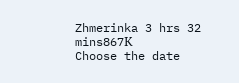Zhmerinka 3 hrs 32 mins867К
Choose the date